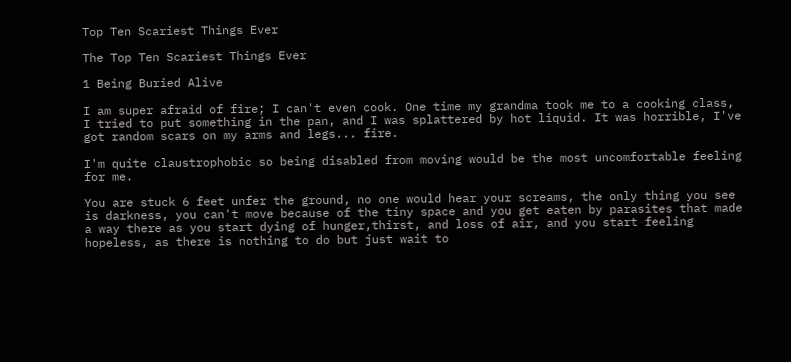Top Ten Scariest Things Ever

The Top Ten Scariest Things Ever

1 Being Buried Alive

I am super afraid of fire; I can't even cook. One time my grandma took me to a cooking class, I tried to put something in the pan, and I was splattered by hot liquid. It was horrible, I've got random scars on my arms and legs... fire.

I'm quite claustrophobic so being disabled from moving would be the most uncomfortable feeling for me.

You are stuck 6 feet unfer the ground, no one would hear your screams, the only thing you see is darkness, you can't move because of the tiny space and you get eaten by parasites that made a way there as you start dying of hunger,thirst, and loss of air, and you start feeling hopeless, as there is nothing to do but just wait to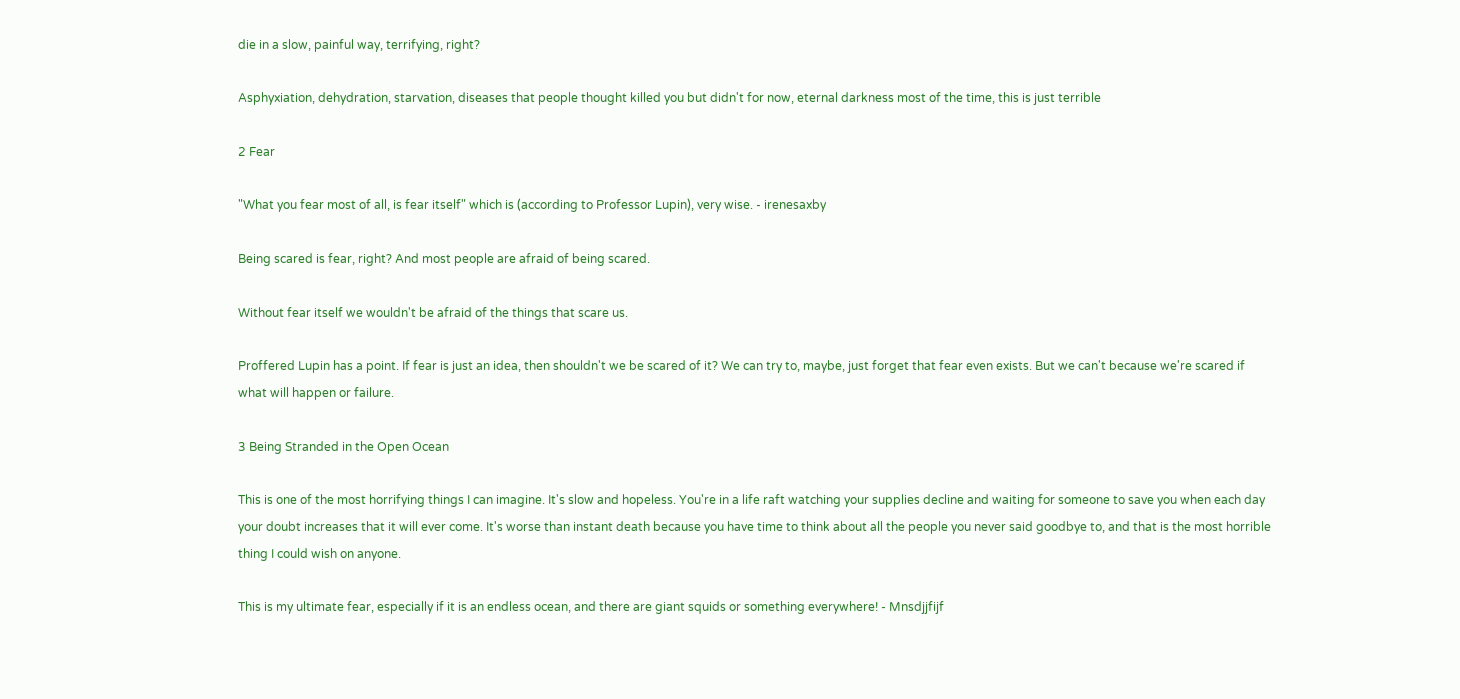die in a slow, painful way, terrifying, right?

Asphyxiation, dehydration, starvation, diseases that people thought killed you but didn't for now, eternal darkness most of the time, this is just terrible

2 Fear

"What you fear most of all, is fear itself" which is (according to Professor Lupin), very wise. - irenesaxby

Being scared is fear, right? And most people are afraid of being scared.

Without fear itself we wouldn't be afraid of the things that scare us.

Proffered Lupin has a point. If fear is just an idea, then shouldn't we be scared of it? We can try to, maybe, just forget that fear even exists. But we can't because we're scared if what will happen or failure.

3 Being Stranded in the Open Ocean

This is one of the most horrifying things I can imagine. It's slow and hopeless. You're in a life raft watching your supplies decline and waiting for someone to save you when each day your doubt increases that it will ever come. It's worse than instant death because you have time to think about all the people you never said goodbye to, and that is the most horrible thing I could wish on anyone.

This is my ultimate fear, especially if it is an endless ocean, and there are giant squids or something everywhere! - Mnsdjjfijf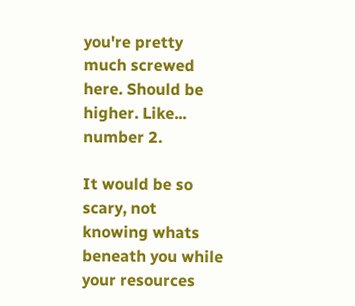you're pretty much screwed here. Should be higher. Like... number 2.

It would be so scary, not knowing whats beneath you while your resources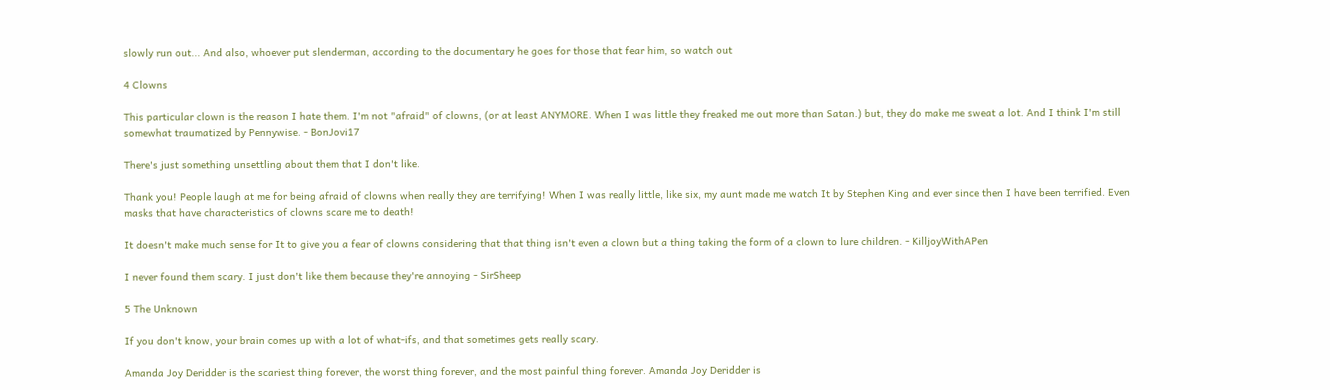slowly run out... And also, whoever put slenderman, according to the documentary he goes for those that fear him, so watch out

4 Clowns

This particular clown is the reason I hate them. I'm not "afraid" of clowns, (or at least ANYMORE. When I was little they freaked me out more than Satan.) but, they do make me sweat a lot. And I think I'm still somewhat traumatized by Pennywise. - BonJovi17

There's just something unsettling about them that I don't like.

Thank you! People laugh at me for being afraid of clowns when really they are terrifying! When I was really little, like six, my aunt made me watch It by Stephen King and ever since then I have been terrified. Even masks that have characteristics of clowns scare me to death!

It doesn't make much sense for It to give you a fear of clowns considering that that thing isn't even a clown but a thing taking the form of a clown to lure children. - KilljoyWithAPen

I never found them scary. I just don't like them because they're annoying - SirSheep

5 The Unknown

If you don't know, your brain comes up with a lot of what-ifs, and that sometimes gets really scary.

Amanda Joy Deridder is the scariest thing forever, the worst thing forever, and the most painful thing forever. Amanda Joy Deridder is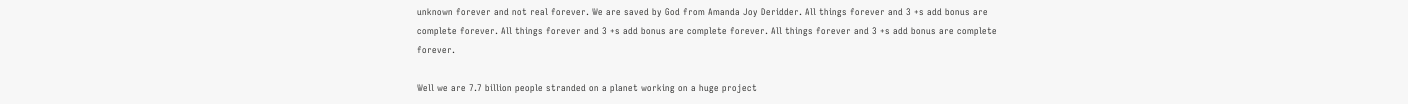unknown forever and not real forever. We are saved by God from Amanda Joy Deridder. All things forever and 3 +s add bonus are complete forever. All things forever and 3 +s add bonus are complete forever. All things forever and 3 +s add bonus are complete forever.

Well we are 7.7 billion people stranded on a planet working on a huge project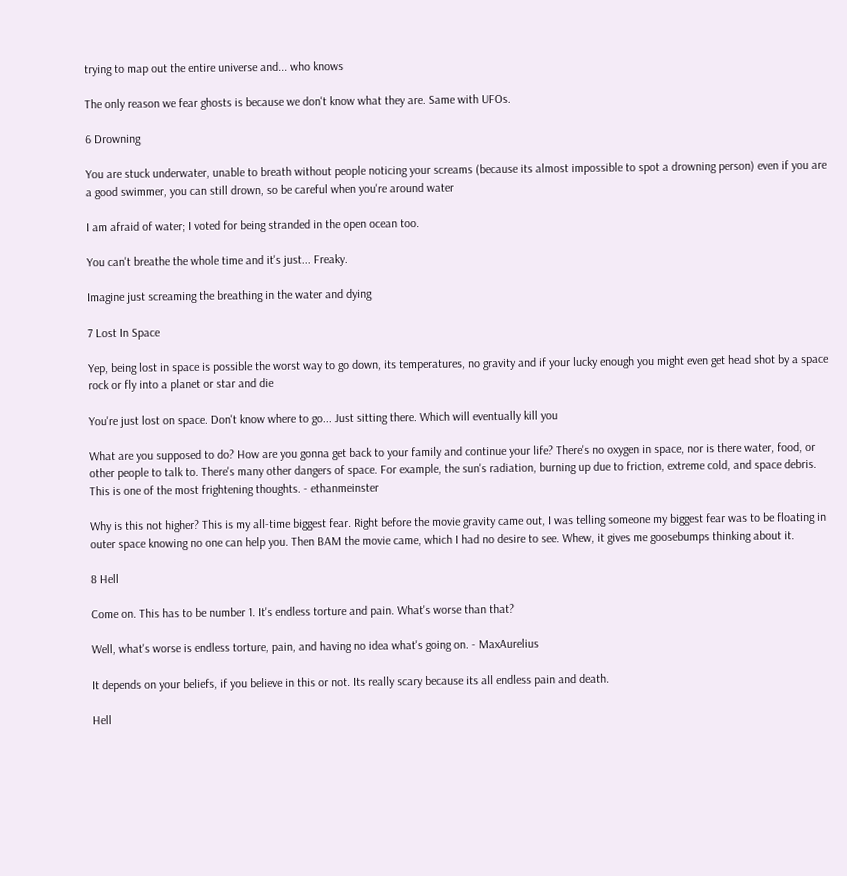trying to map out the entire universe and... who knows

The only reason we fear ghosts is because we don't know what they are. Same with UFOs.

6 Drowning

You are stuck underwater, unable to breath without people noticing your screams (because its almost impossible to spot a drowning person) even if you are a good swimmer, you can still drown, so be careful when you're around water

I am afraid of water; I voted for being stranded in the open ocean too.

You can't breathe the whole time and it's just... Freaky.

Imagine just screaming the breathing in the water and dying

7 Lost In Space

Yep, being lost in space is possible the worst way to go down, its temperatures, no gravity and if your lucky enough you might even get head shot by a space rock or fly into a planet or star and die

You're just lost on space. Don't know where to go... Just sitting there. Which will eventually kill you

What are you supposed to do? How are you gonna get back to your family and continue your life? There's no oxygen in space, nor is there water, food, or other people to talk to. There's many other dangers of space. For example, the sun's radiation, burning up due to friction, extreme cold, and space debris. This is one of the most frightening thoughts. - ethanmeinster

Why is this not higher? This is my all-time biggest fear. Right before the movie gravity came out, I was telling someone my biggest fear was to be floating in outer space knowing no one can help you. Then BAM the movie came, which I had no desire to see. Whew, it gives me goosebumps thinking about it.

8 Hell

Come on. This has to be number 1. It's endless torture and pain. What's worse than that?

Well, what's worse is endless torture, pain, and having no idea what's going on. - MaxAurelius

It depends on your beliefs, if you believe in this or not. Its really scary because its all endless pain and death.

Hell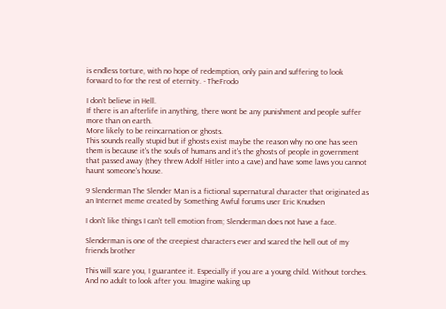is endless torture, with no hope of redemption, only pain and suffering to look forward to for the rest of eternity. - TheFrodo

I don't believe in Hell.
If there is an afterlife in anything, there wont be any punishment and people suffer more than on earth.
More likely to be reincarnation or ghosts.
This sounds really stupid but if ghosts exist maybe the reason why no one has seen them is because it's the souls of humans and it's the ghosts of people in government that passed away (they threw Adolf Hitler into a cave) and have some laws you cannot haunt someone's house.

9 Slenderman The Slender Man is a fictional supernatural character that originated as an Internet meme created by Something Awful forums user Eric Knudsen

I don't like things I can't tell emotion from; Slenderman does not have a face.

Slenderman is one of the creepiest characters ever and scared the hell out of my friends brother

This will scare you, I guarantee it. Especially if you are a young child. Without torches. And no adult to look after you. Imagine waking up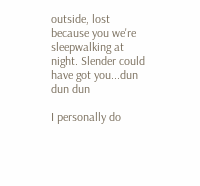outside, lost because you we're sleepwalking at night. Slender could have got you...dun dun dun

I personally do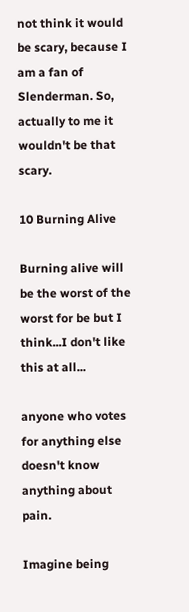not think it would be scary, because I am a fan of Slenderman. So, actually to me it wouldn't be that scary.

10 Burning Alive

Burning alive will be the worst of the worst for be but I think...I don't like this at all...

anyone who votes for anything else doesn't know anything about pain.

Imagine being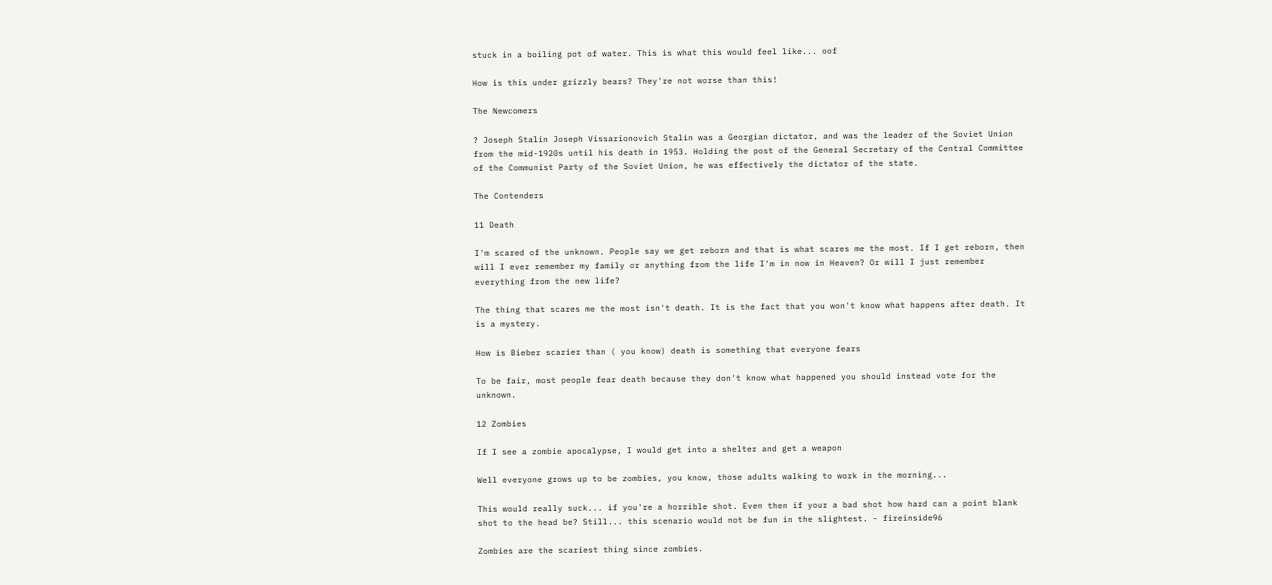stuck in a boiling pot of water. This is what this would feel like... oof

How is this under grizzly bears? They're not worse than this!

The Newcomers

? Joseph Stalin Joseph Vissarionovich Stalin was a Georgian dictator, and was the leader of the Soviet Union from the mid-1920s until his death in 1953. Holding the post of the General Secretary of the Central Committee of the Communist Party of the Soviet Union, he was effectively the dictator of the state.

The Contenders

11 Death

I'm scared of the unknown. People say we get reborn and that is what scares me the most. If I get reborn, then will I ever remember my family or anything from the life I'm in now in Heaven? Or will I just remember everything from the new life?

The thing that scares me the most isn't death. It is the fact that you won't know what happens after death. It is a mystery.

How is Bieber scarier than ( you know) death is something that everyone fears

To be fair, most people fear death because they don't know what happened you should instead vote for the unknown.

12 Zombies

If I see a zombie apocalypse, I would get into a shelter and get a weapon

Well everyone grows up to be zombies, you know, those adults walking to work in the morning...

This would really suck... if you're a horrible shot. Even then if your a bad shot how hard can a point blank shot to the head be? Still... this scenario would not be fun in the slightest. - fireinside96

Zombies are the scariest thing since zombies.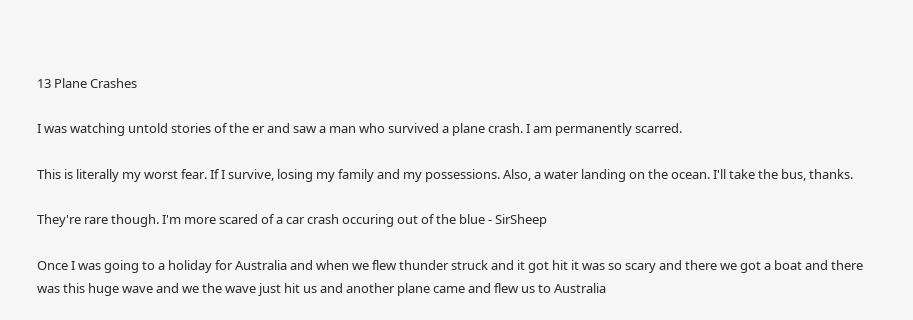13 Plane Crashes

I was watching untold stories of the er and saw a man who survived a plane crash. I am permanently scarred.

This is literally my worst fear. If I survive, losing my family and my possessions. Also, a water landing on the ocean. I'll take the bus, thanks.

They're rare though. I'm more scared of a car crash occuring out of the blue - SirSheep

Once I was going to a holiday for Australia and when we flew thunder struck and it got hit it was so scary and there we got a boat and there was this huge wave and we the wave just hit us and another plane came and flew us to Australia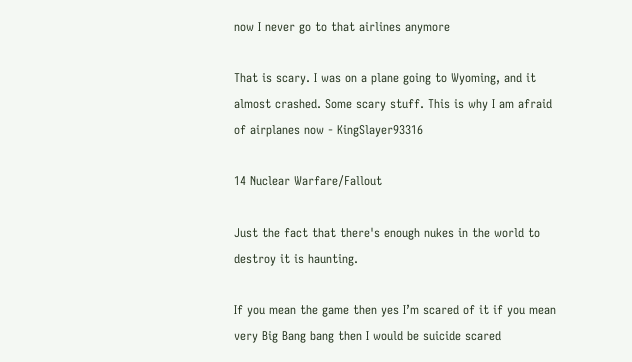now I never go to that airlines anymore

That is scary. I was on a plane going to Wyoming, and it almost crashed. Some scary stuff. This is why I am afraid of airplanes now - KingSlayer93316

14 Nuclear Warfare/Fallout

Just the fact that there's enough nukes in the world to destroy it is haunting.

If you mean the game then yes I’m scared of it if you mean very Big Bang bang then I would be suicide scared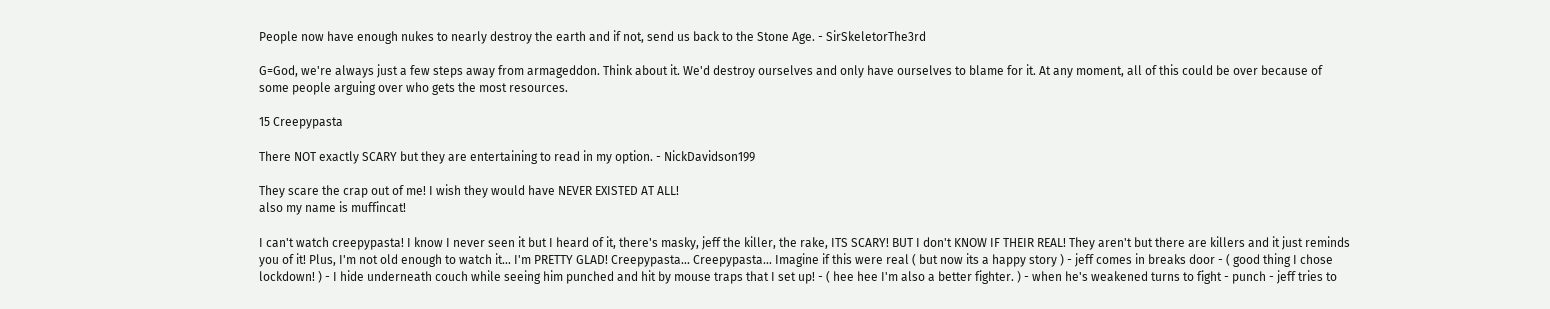People now have enough nukes to nearly destroy the earth and if not, send us back to the Stone Age. - SirSkeletorThe3rd

G=God, we're always just a few steps away from armageddon. Think about it. We'd destroy ourselves and only have ourselves to blame for it. At any moment, all of this could be over because of some people arguing over who gets the most resources.

15 Creepypasta

There NOT exactly SCARY but they are entertaining to read in my option. - NickDavidson199

They scare the crap out of me! I wish they would have NEVER EXISTED AT ALL!
also my name is muffincat!

I can't watch creepypasta! I know I never seen it but I heard of it, there's masky, jeff the killer, the rake, ITS SCARY! BUT I don't KNOW IF THEIR REAL! They aren't but there are killers and it just reminds you of it! Plus, I'm not old enough to watch it... I'm PRETTY GLAD! Creepypasta... Creepypasta... Imagine if this were real ( but now its a happy story ) - jeff comes in breaks door - ( good thing I chose lockdown! ) - I hide underneath couch while seeing him punched and hit by mouse traps that I set up! - ( hee hee I'm also a better fighter. ) - when he's weakened turns to fight - punch - jeff tries to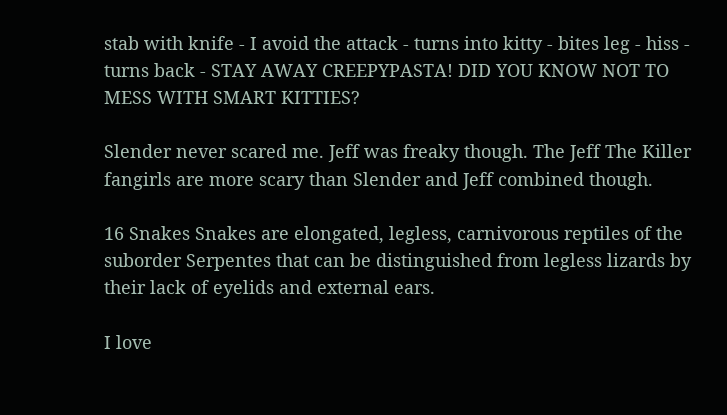stab with knife - I avoid the attack - turns into kitty - bites leg - hiss - turns back - STAY AWAY CREEPYPASTA! DID YOU KNOW NOT TO MESS WITH SMART KITTIES?

Slender never scared me. Jeff was freaky though. The Jeff The Killer fangirls are more scary than Slender and Jeff combined though.

16 Snakes Snakes are elongated, legless, carnivorous reptiles of the suborder Serpentes that can be distinguished from legless lizards by their lack of eyelids and external ears.

I love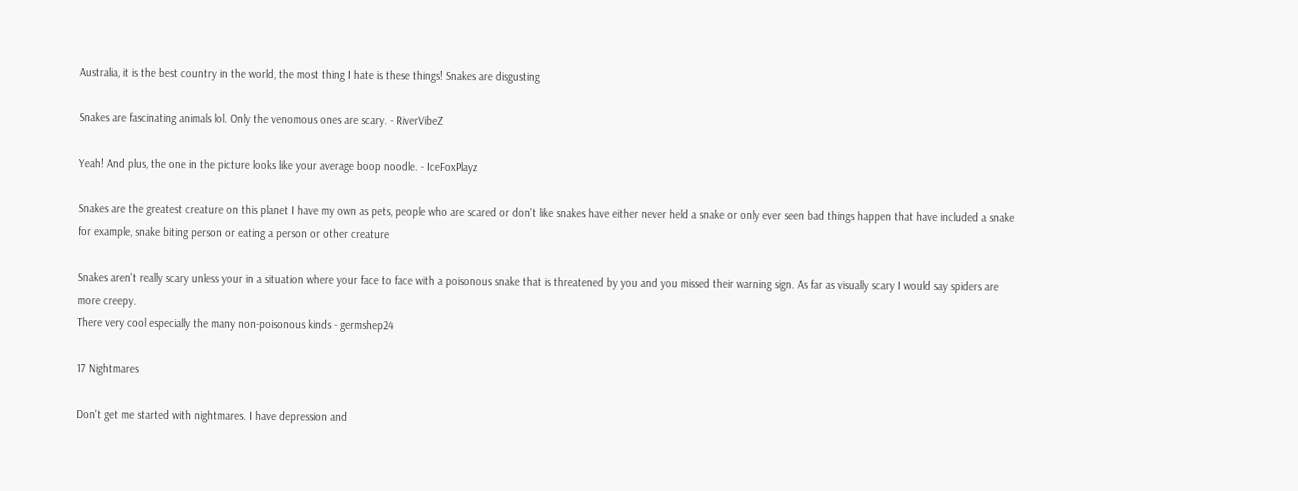Australia, it is the best country in the world, the most thing I hate is these things! Snakes are disgusting

Snakes are fascinating animals lol. Only the venomous ones are scary. - RiverVibeZ

Yeah! And plus, the one in the picture looks like your average boop noodle. - IceFoxPlayz

Snakes are the greatest creature on this planet I have my own as pets, people who are scared or don't like snakes have either never held a snake or only ever seen bad things happen that have included a snake for example, snake biting person or eating a person or other creature

Snakes aren't really scary unless your in a situation where your face to face with a poisonous snake that is threatened by you and you missed their warning sign. As far as visually scary I would say spiders are more creepy.
There very cool especially the many non-poisonous kinds - germshep24

17 Nightmares

Don't get me started with nightmares. I have depression and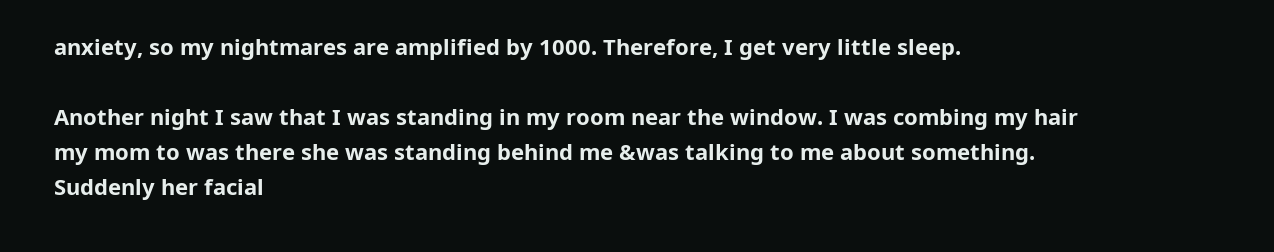anxiety, so my nightmares are amplified by 1000. Therefore, I get very little sleep.

Another night I saw that I was standing in my room near the window. I was combing my hair my mom to was there she was standing behind me &was talking to me about something. Suddenly her facial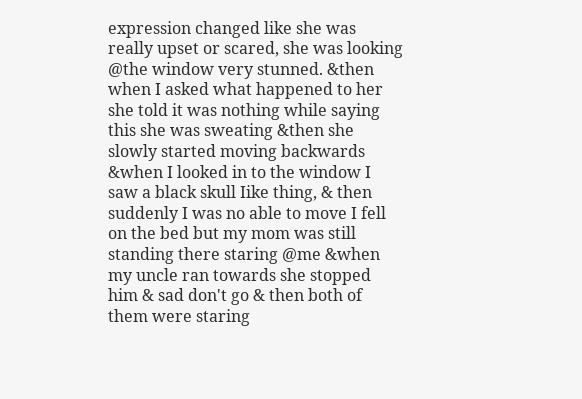expression changed like she was really upset or scared, she was looking @the window very stunned. &then when I asked what happened to her she told it was nothing while saying this she was sweating &then she slowly started moving backwards &when I looked in to the window I saw a black skull Iike thing, & then suddenly I was no able to move I fell on the bed but my mom was still standing there staring @me &when my uncle ran towards she stopped him & sad don't go & then both of them were staring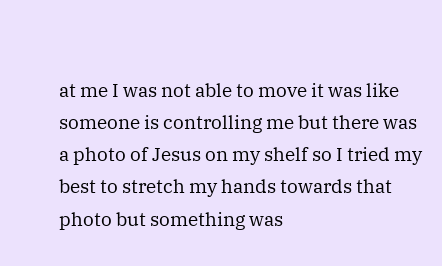at me I was not able to move it was like someone is controlling me but there was a photo of Jesus on my shelf so I tried my best to stretch my hands towards that photo but something was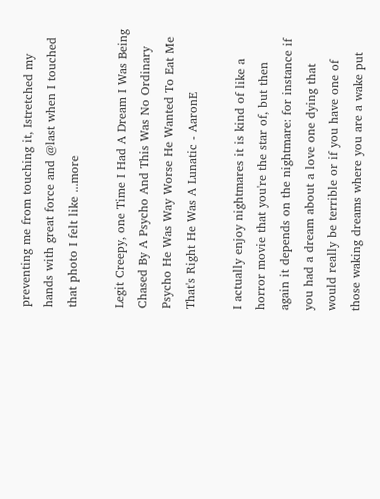preventing me from touching it, Istretched my hands with great force and @last when I touched that photo I felt like ...more

Legit Creepy, one Time I Had A Dream I Was Being Chased By A Psycho And This Was No Ordinary Psycho He Was Way Worse He Wanted To Eat Me That's Right He Was A Lunatic - AaronE

I actually enjoy nightmares it is kind of like a horror movie that you're the star of, but then again it depends on the nightmare: for instance if you had a dream about a love one dying that would really be terrible or if you have one of those waking dreams where you are a wake put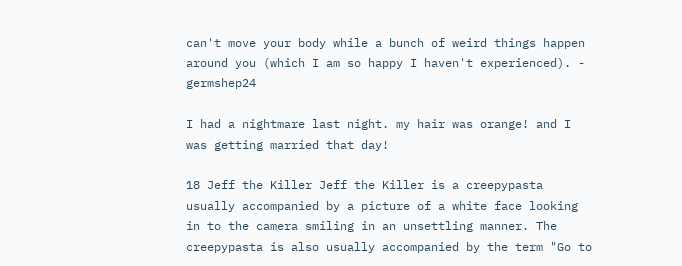can't move your body while a bunch of weird things happen around you (which I am so happy I haven't experienced). - germshep24

I had a nightmare last night. my hair was orange! and I was getting married that day!

18 Jeff the Killer Jeff the Killer is a creepypasta usually accompanied by a picture of a white face looking in to the camera smiling in an unsettling manner. The creepypasta is also usually accompanied by the term "Go to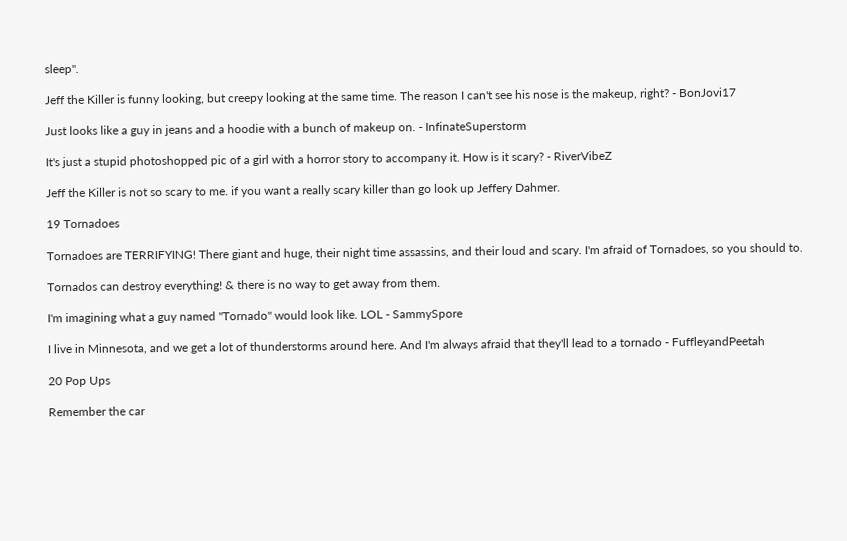sleep".

Jeff the Killer is funny looking, but creepy looking at the same time. The reason I can't see his nose is the makeup, right? - BonJovi17

Just looks like a guy in jeans and a hoodie with a bunch of makeup on. - InfinateSuperstorm

It's just a stupid photoshopped pic of a girl with a horror story to accompany it. How is it scary? - RiverVibeZ

Jeff the Killer is not so scary to me. if you want a really scary killer than go look up Jeffery Dahmer.

19 Tornadoes

Tornadoes are TERRIFYING! There giant and huge, their night time assassins, and their loud and scary. I'm afraid of Tornadoes, so you should to.

Tornados can destroy everything! & there is no way to get away from them.

I'm imagining what a guy named "Tornado" would look like. LOL - SammySpore

I live in Minnesota, and we get a lot of thunderstorms around here. And I'm always afraid that they'll lead to a tornado - FuffleyandPeetah

20 Pop Ups

Remember the car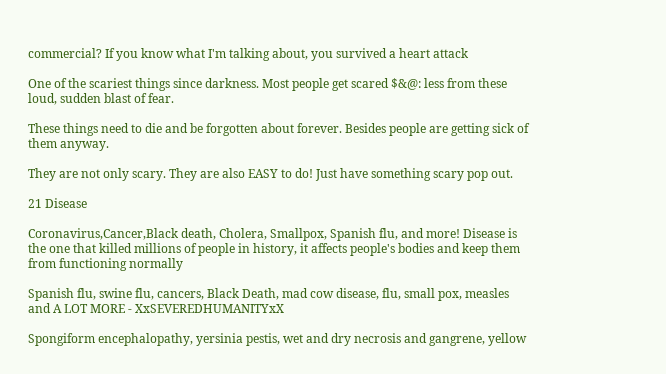commercial? If you know what I'm talking about, you survived a heart attack

One of the scariest things since darkness. Most people get scared $&@: less from these loud, sudden blast of fear.

These things need to die and be forgotten about forever. Besides people are getting sick of them anyway.

They are not only scary. They are also EASY to do! Just have something scary pop out.

21 Disease

Coronavirus,Cancer,Black death, Cholera, Smallpox, Spanish flu, and more! Disease is the one that killed millions of people in history, it affects people's bodies and keep them from functioning normally

Spanish flu, swine flu, cancers, Black Death, mad cow disease, flu, small pox, measles and A LOT MORE - XxSEVEREDHUMANITYxX

Spongiform encephalopathy, yersinia pestis, wet and dry necrosis and gangrene, yellow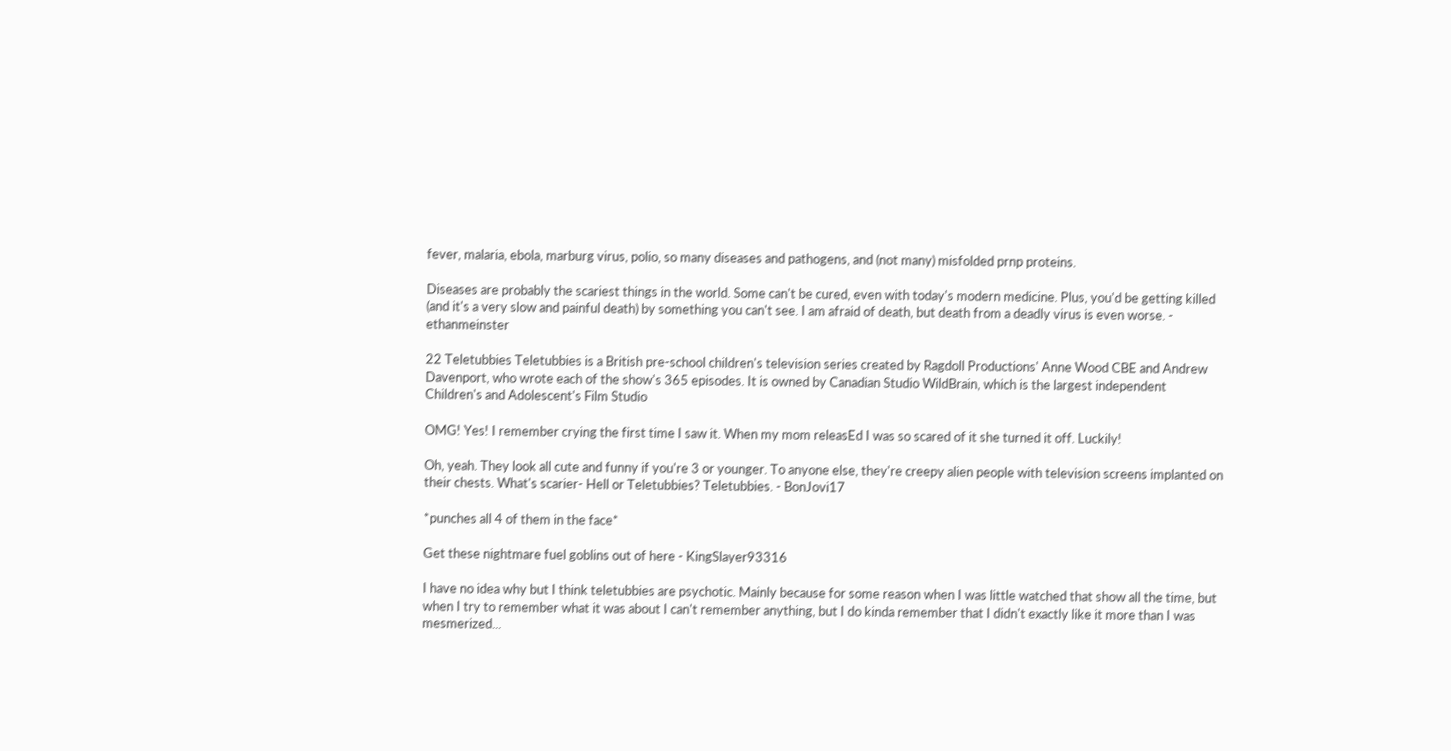fever, malaria, ebola, marburg virus, polio, so many diseases and pathogens, and (not many) misfolded prnp proteins.

Diseases are probably the scariest things in the world. Some can't be cured, even with today's modern medicine. Plus, you'd be getting killed (and it's a very slow and painful death) by something you can't see. I am afraid of death, but death from a deadly virus is even worse. - ethanmeinster

22 Teletubbies Teletubbies is a British pre-school children's television series created by Ragdoll Productions' Anne Wood CBE and Andrew Davenport, who wrote each of the show's 365 episodes. It is owned by Canadian Studio WildBrain, which is the largest independent Children's and Adolescent's Film Studio

OMG! Yes! I remember crying the first time I saw it. When my mom releasEd I was so scared of it she turned it off. Luckily!

Oh, yeah. They look all cute and funny if you're 3 or younger. To anyone else, they're creepy alien people with television screens implanted on their chests. What's scarier- Hell or Teletubbies? Teletubbies. - BonJovi17

*punches all 4 of them in the face*

Get these nightmare fuel goblins out of here - KingSlayer93316

I have no idea why but I think teletubbies are psychotic. Mainly because for some reason when I was little watched that show all the time, but when I try to remember what it was about I can't remember anything, but I do kinda remember that I didn't exactly like it more than I was mesmerized...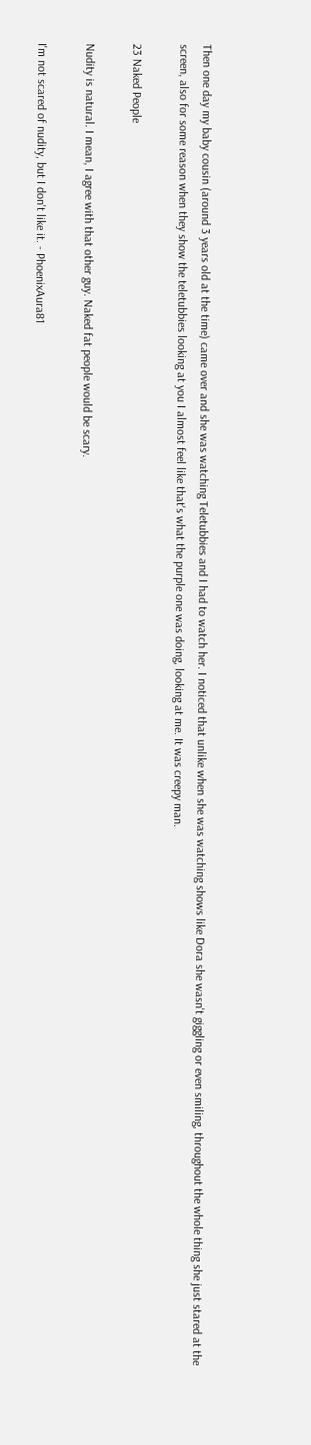Then one day my baby cousin (around 3 years old at the time) came over and she was watching Teletubbies and I had to watch her. I noticed that unlike when she was watching shows like Dora she wasn't giggling or even smiling, throughout the whole thing she just stared at the screen, also for some reason when they show the teletubbies looking at you I almost feel like that's what the purple one was doing, looking at me. It was creepy man.

23 Naked People

Nudity is natural. I mean, I agree with that other guy. Naked fat people would be scary.

I'm not scared of nudity, but I don't like it. - PhoenixAura81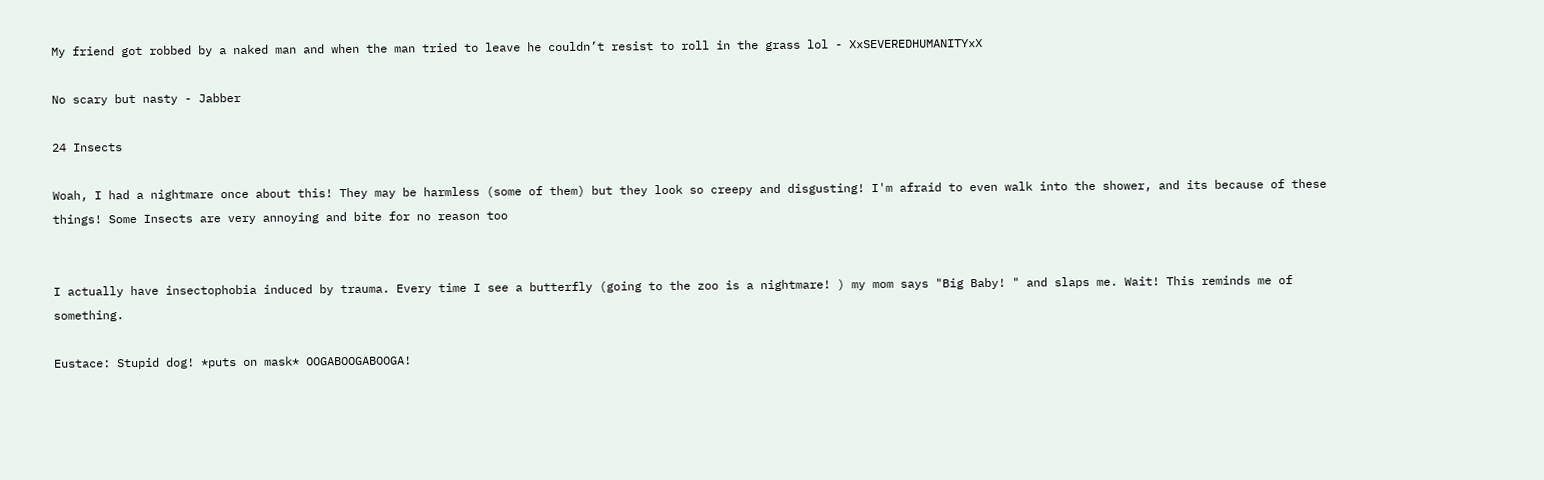My friend got robbed by a naked man and when the man tried to leave he couldn’t resist to roll in the grass lol - XxSEVEREDHUMANITYxX

No scary but nasty - Jabber

24 Insects

Woah, I had a nightmare once about this! They may be harmless (some of them) but they look so creepy and disgusting! I'm afraid to even walk into the shower, and its because of these things! Some Insects are very annoying and bite for no reason too


I actually have insectophobia induced by trauma. Every time I see a butterfly (going to the zoo is a nightmare! ) my mom says "Big Baby! " and slaps me. Wait! This reminds me of something.

Eustace: Stupid dog! *puts on mask* OOGABOOGABOOGA!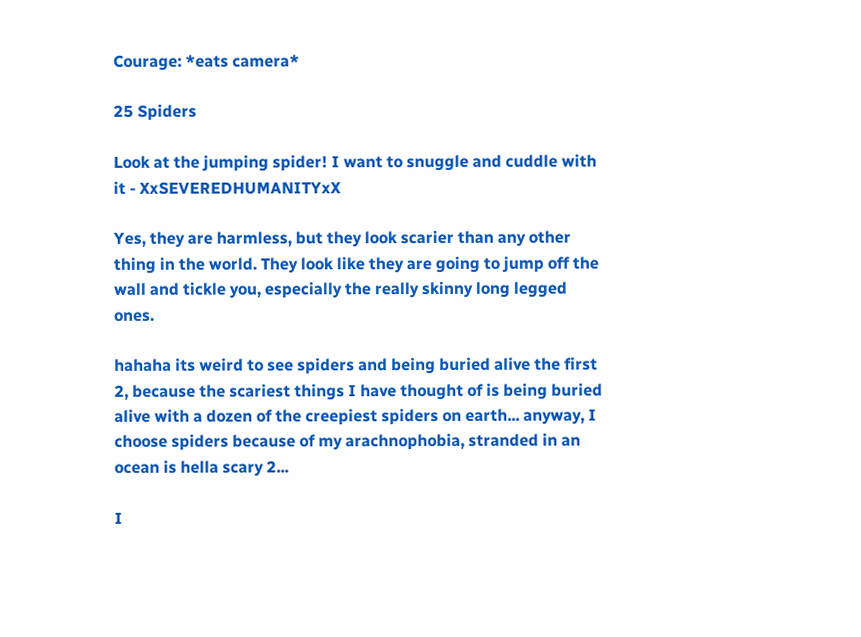Courage: *eats camera*

25 Spiders

Look at the jumping spider! I want to snuggle and cuddle with it - XxSEVEREDHUMANITYxX

Yes, they are harmless, but they look scarier than any other thing in the world. They look like they are going to jump off the wall and tickle you, especially the really skinny long legged ones.

hahaha its weird to see spiders and being buried alive the first 2, because the scariest things I have thought of is being buried alive with a dozen of the creepiest spiders on earth... anyway, I choose spiders because of my arachnophobia, stranded in an ocean is hella scary 2...

I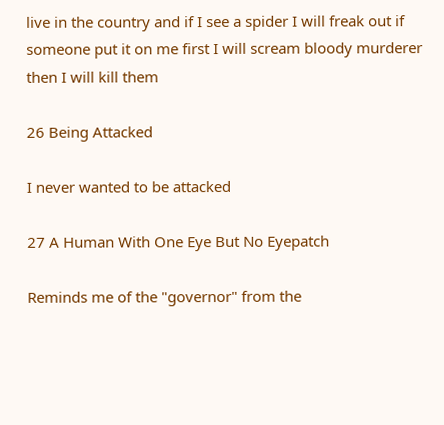live in the country and if I see a spider I will freak out if someone put it on me first I will scream bloody murderer then I will kill them

26 Being Attacked

I never wanted to be attacked

27 A Human With One Eye But No Eyepatch

Reminds me of the "governor" from the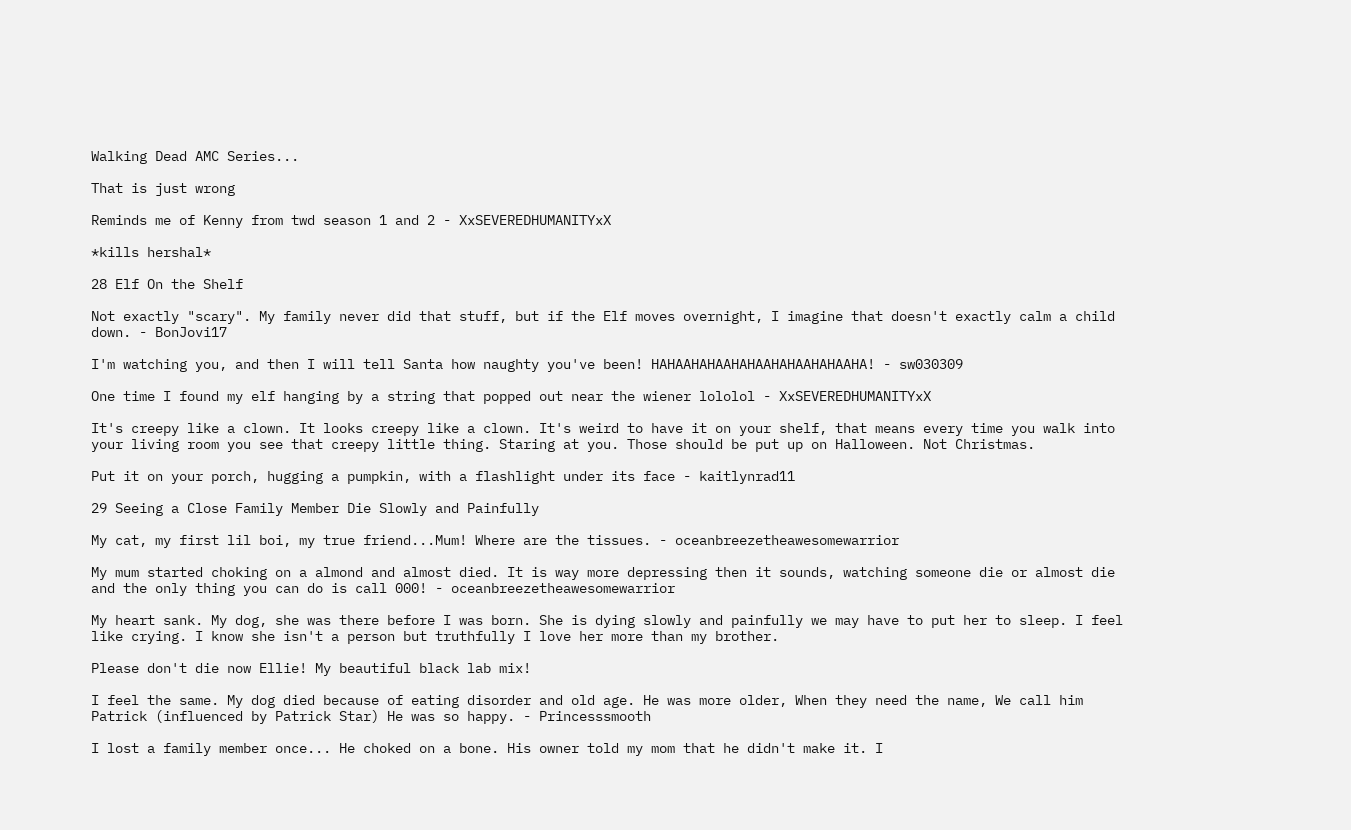Walking Dead AMC Series...

That is just wrong

Reminds me of Kenny from twd season 1 and 2 - XxSEVEREDHUMANITYxX

*kills hershal*

28 Elf On the Shelf

Not exactly "scary". My family never did that stuff, but if the Elf moves overnight, I imagine that doesn't exactly calm a child down. - BonJovi17

I'm watching you, and then I will tell Santa how naughty you've been! HAHAAHAHAAHAHAAHAHAAHAHAAHA! - sw030309

One time I found my elf hanging by a string that popped out near the wiener lololol - XxSEVEREDHUMANITYxX

It's creepy like a clown. It looks creepy like a clown. It's weird to have it on your shelf, that means every time you walk into your living room you see that creepy little thing. Staring at you. Those should be put up on Halloween. Not Christmas.

Put it on your porch, hugging a pumpkin, with a flashlight under its face - kaitlynrad11

29 Seeing a Close Family Member Die Slowly and Painfully

My cat, my first lil boi, my true friend...Mum! Where are the tissues. - oceanbreezetheawesomewarrior

My mum started choking on a almond and almost died. It is way more depressing then it sounds, watching someone die or almost die and the only thing you can do is call 000! - oceanbreezetheawesomewarrior

My heart sank. My dog, she was there before I was born. She is dying slowly and painfully we may have to put her to sleep. I feel like crying. I know she isn't a person but truthfully I love her more than my brother.

Please don't die now Ellie! My beautiful black lab mix!

I feel the same. My dog died because of eating disorder and old age. He was more older, When they need the name, We call him Patrick (influenced by Patrick Star) He was so happy. - Princesssmooth

I lost a family member once... He choked on a bone. His owner told my mom that he didn't make it. I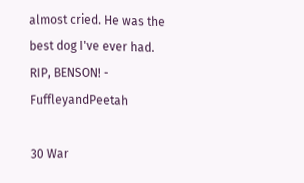almost cried. He was the best dog I've ever had. RIP, BENSON! - FuffleyandPeetah

30 War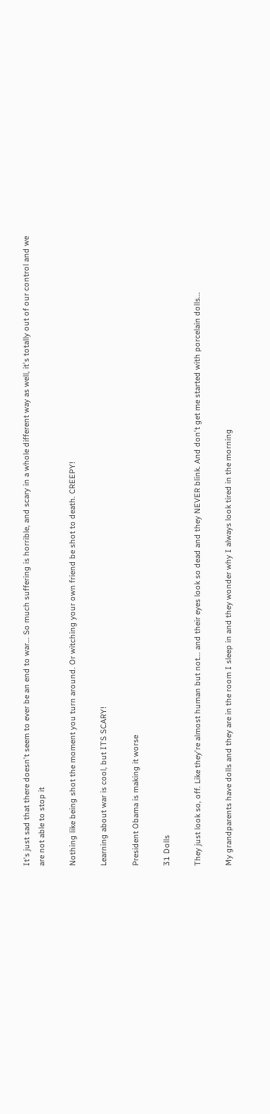It's just sad that there doesn't seem to ever be an end to war... So much suffering is horrible, and scary in a whole different way as well, it's totally out of our control and we are not able to stop it

Nothing like being shot the moment you turn around. Or witching your own friend be shot to death. CREEPY!

Learning about war is cool, but ITS SCARY!

President Obama is making it worse

31 Dolls

They just look so, off. Like they're almost human but not... and their eyes look so dead and they NEVER blink. And don't get me started with porcelain dolls...

My grandparents have dolls and they are in the room I sleep in and they wonder why I always look tired in the morning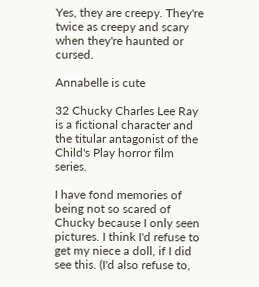Yes, they are creepy. They're twice as creepy and scary when they're haunted or cursed.

Annabelle is cute

32 Chucky Charles Lee Ray is a fictional character and the titular antagonist of the Child's Play horror film series.

I have fond memories of being not so scared of Chucky because I only seen pictures. I think I'd refuse to get my niece a doll, if I did see this. (I'd also refuse to,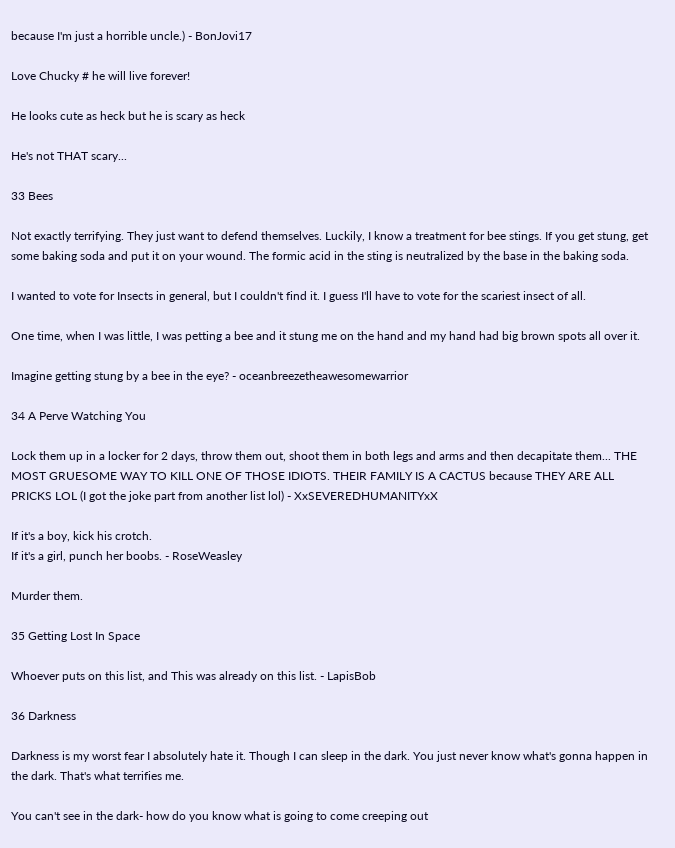because I'm just a horrible uncle.) - BonJovi17

Love Chucky # he will live forever!

He looks cute as heck but he is scary as heck

He's not THAT scary...

33 Bees

Not exactly terrifying. They just want to defend themselves. Luckily, I know a treatment for bee stings. If you get stung, get some baking soda and put it on your wound. The formic acid in the sting is neutralized by the base in the baking soda.

I wanted to vote for Insects in general, but I couldn't find it. I guess I'll have to vote for the scariest insect of all.

One time, when I was little, I was petting a bee and it stung me on the hand and my hand had big brown spots all over it.

Imagine getting stung by a bee in the eye? - oceanbreezetheawesomewarrior

34 A Perve Watching You

Lock them up in a locker for 2 days, throw them out, shoot them in both legs and arms and then decapitate them... THE MOST GRUESOME WAY TO KILL ONE OF THOSE IDIOTS. THEIR FAMILY IS A CACTUS because THEY ARE ALL PRICKS LOL (I got the joke part from another list lol) - XxSEVEREDHUMANITYxX

If it's a boy, kick his crotch.
If it's a girl, punch her boobs. - RoseWeasley

Murder them.

35 Getting Lost In Space

Whoever puts on this list, and This was already on this list. - LapisBob

36 Darkness

Darkness is my worst fear I absolutely hate it. Though I can sleep in the dark. You just never know what's gonna happen in the dark. That's what terrifies me.

You can't see in the dark- how do you know what is going to come creeping out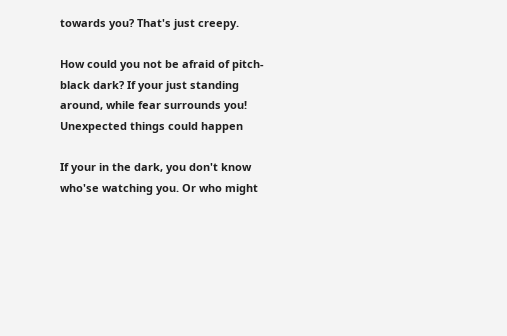towards you? That's just creepy.

How could you not be afraid of pitch-black dark? If your just standing around, while fear surrounds you! Unexpected things could happen

If your in the dark, you don't know who'se watching you. Or who might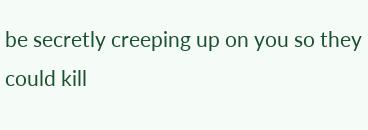be secretly creeping up on you so they could kill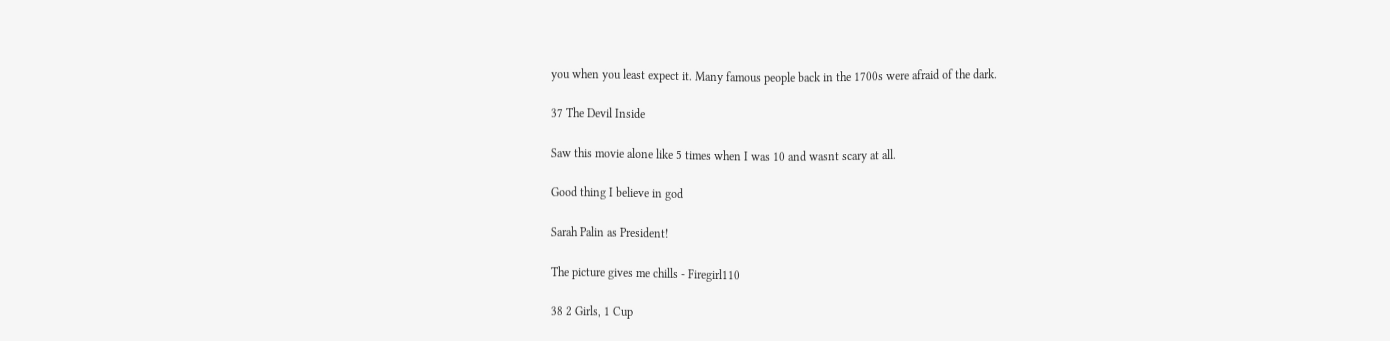you when you least expect it. Many famous people back in the 1700s were afraid of the dark.

37 The Devil Inside

Saw this movie alone like 5 times when I was 10 and wasnt scary at all.

Good thing I believe in god

Sarah Palin as President!

The picture gives me chills - Firegirl110

38 2 Girls, 1 Cup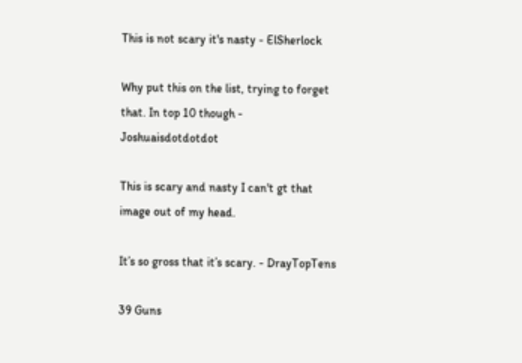This is not scary it's nasty - ElSherlock

Why put this on the list, trying to forget that. In top 10 though - Joshuaisdotdotdot

This is scary and nasty I can't gt that image out of my head.

It’s so gross that it’s scary. - DrayTopTens

39 Guns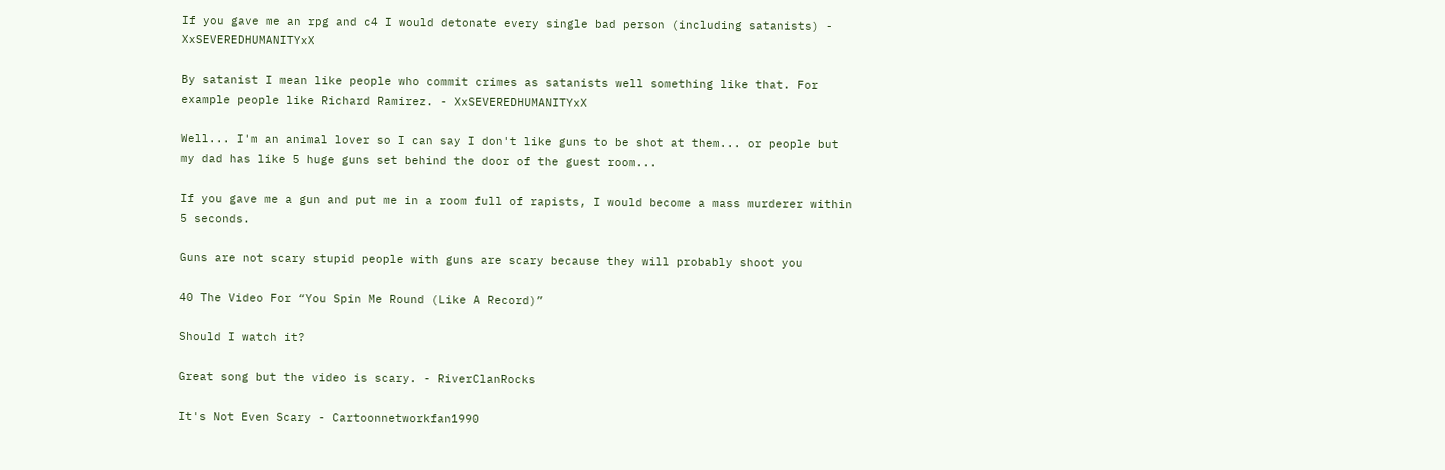If you gave me an rpg and c4 I would detonate every single bad person (including satanists) - XxSEVEREDHUMANITYxX

By satanist I mean like people who commit crimes as satanists well something like that. For example people like Richard Ramirez. - XxSEVEREDHUMANITYxX

Well... I'm an animal lover so I can say I don't like guns to be shot at them... or people but my dad has like 5 huge guns set behind the door of the guest room...

If you gave me a gun and put me in a room full of rapists, I would become a mass murderer within 5 seconds.

Guns are not scary stupid people with guns are scary because they will probably shoot you

40 The Video For “You Spin Me Round (Like A Record)”

Should I watch it?

Great song but the video is scary. - RiverClanRocks

It's Not Even Scary - Cartoonnetworkfan1990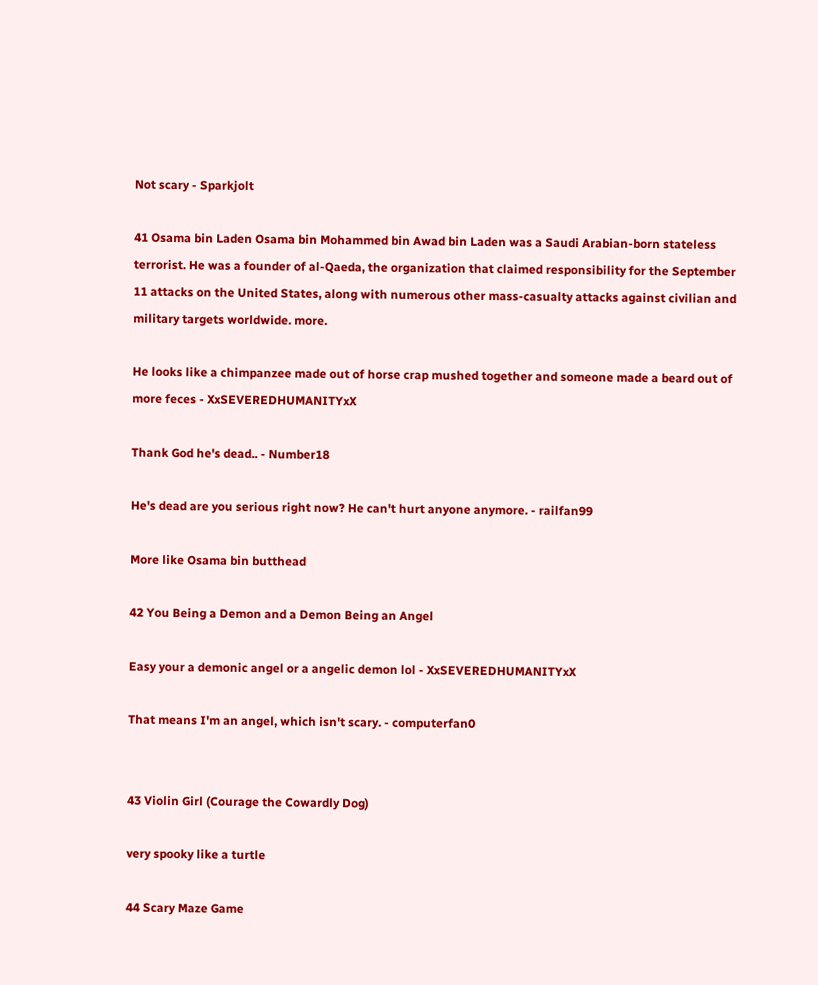Not scary - Sparkjolt

41 Osama bin Laden Osama bin Mohammed bin Awad bin Laden was a Saudi Arabian-born stateless terrorist. He was a founder of al-Qaeda, the organization that claimed responsibility for the September 11 attacks on the United States, along with numerous other mass-casualty attacks against civilian and military targets worldwide. more.

He looks like a chimpanzee made out of horse crap mushed together and someone made a beard out of more feces - XxSEVEREDHUMANITYxX

Thank God he's dead.. - Number18

He's dead are you serious right now? He can't hurt anyone anymore. - railfan99

More like Osama bin butthead

42 You Being a Demon and a Demon Being an Angel

Easy your a demonic angel or a angelic demon lol - XxSEVEREDHUMANITYxX

That means I'm an angel, which isn't scary. - computerfan0


43 Violin Girl (Courage the Cowardly Dog)

very spooky like a turtle

44 Scary Maze Game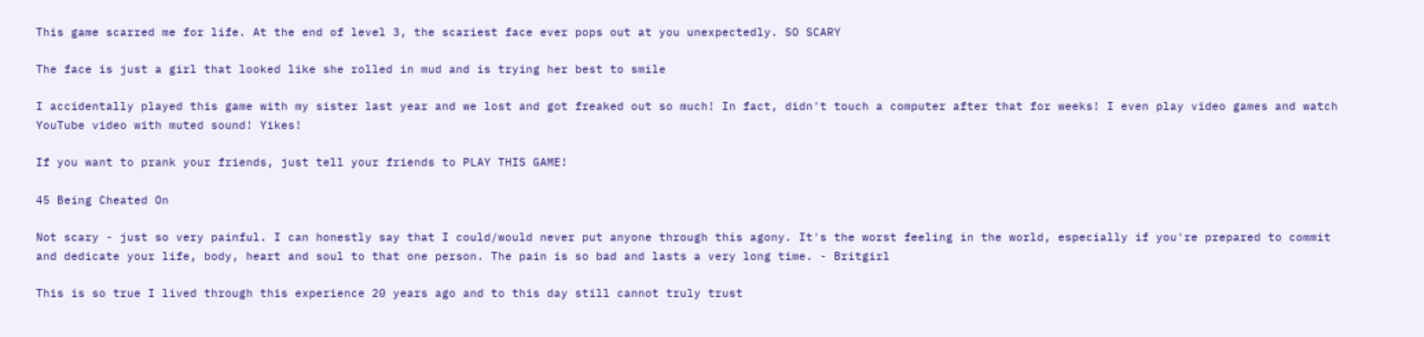This game scarred me for life. At the end of level 3, the scariest face ever pops out at you unexpectedly. SO SCARY

The face is just a girl that looked like she rolled in mud and is trying her best to smile

I accidentally played this game with my sister last year and we lost and got freaked out so much! In fact, didn't touch a computer after that for weeks! I even play video games and watch YouTube video with muted sound! Yikes!

If you want to prank your friends, just tell your friends to PLAY THIS GAME!

45 Being Cheated On

Not scary - just so very painful. I can honestly say that I could/would never put anyone through this agony. It's the worst feeling in the world, especially if you're prepared to commit and dedicate your life, body, heart and soul to that one person. The pain is so bad and lasts a very long time. - Britgirl

This is so true I lived through this experience 20 years ago and to this day still cannot truly trust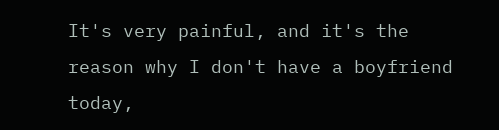It's very painful, and it's the reason why I don't have a boyfriend today,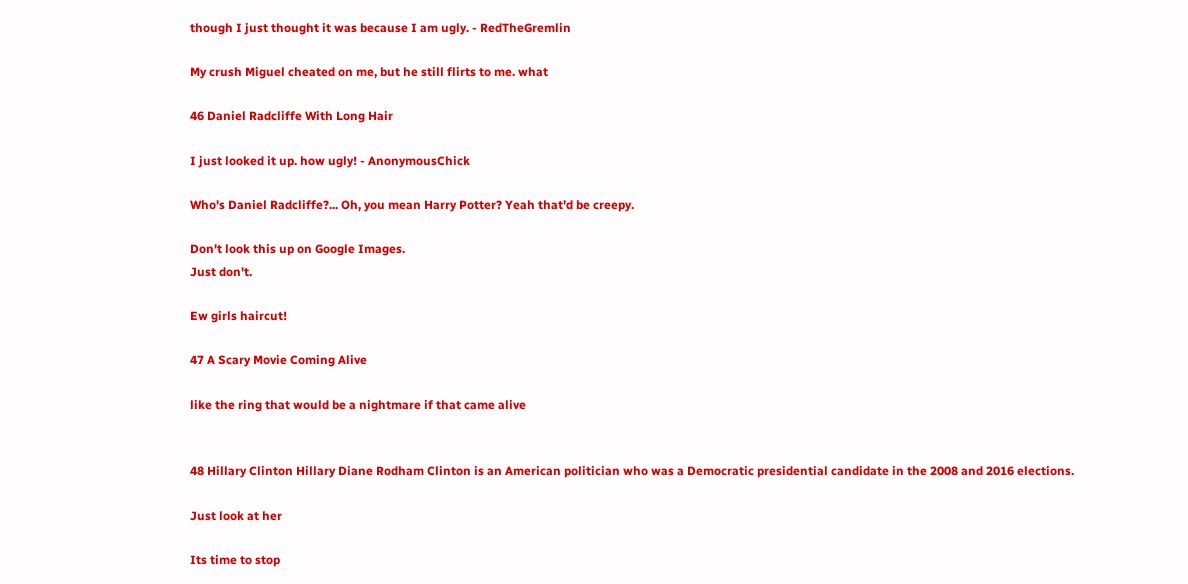though I just thought it was because I am ugly. - RedTheGremlin

My crush Miguel cheated on me, but he still flirts to me. what

46 Daniel Radcliffe With Long Hair

I just looked it up. how ugly! - AnonymousChick

Who's Daniel Radcliffe?... Oh, you mean Harry Potter? Yeah that'd be creepy.

Don't look this up on Google Images.
Just don't.

Ew girls haircut!

47 A Scary Movie Coming Alive

like the ring that would be a nightmare if that came alive


48 Hillary Clinton Hillary Diane Rodham Clinton is an American politician who was a Democratic presidential candidate in the 2008 and 2016 elections.

Just look at her

Its time to stop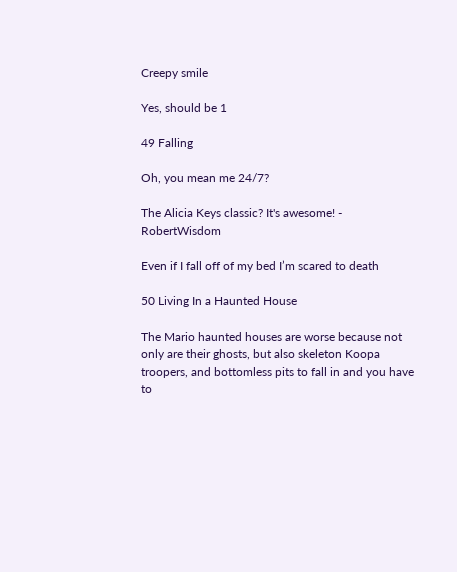Creepy smile

Yes, should be 1

49 Falling

Oh, you mean me 24/7?

The Alicia Keys classic? It's awesome! - RobertWisdom

Even if I fall off of my bed I’m scared to death

50 Living In a Haunted House

The Mario haunted houses are worse because not only are their ghosts, but also skeleton Koopa troopers, and bottomless pits to fall in and you have to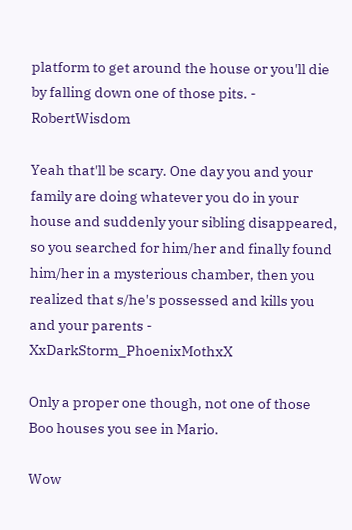platform to get around the house or you'll die by falling down one of those pits. - RobertWisdom

Yeah that'll be scary. One day you and your family are doing whatever you do in your house and suddenly your sibling disappeared, so you searched for him/her and finally found him/her in a mysterious chamber, then you realized that s/he's possessed and kills you and your parents - XxDarkStorm_PhoenixMothxX

Only a proper one though, not one of those Boo houses you see in Mario.

Wow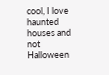cool, I love haunted houses and not Halloween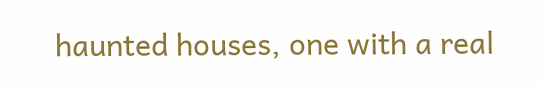haunted houses, one with a real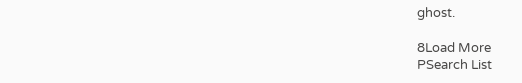ghost.

8Load More
PSearch List